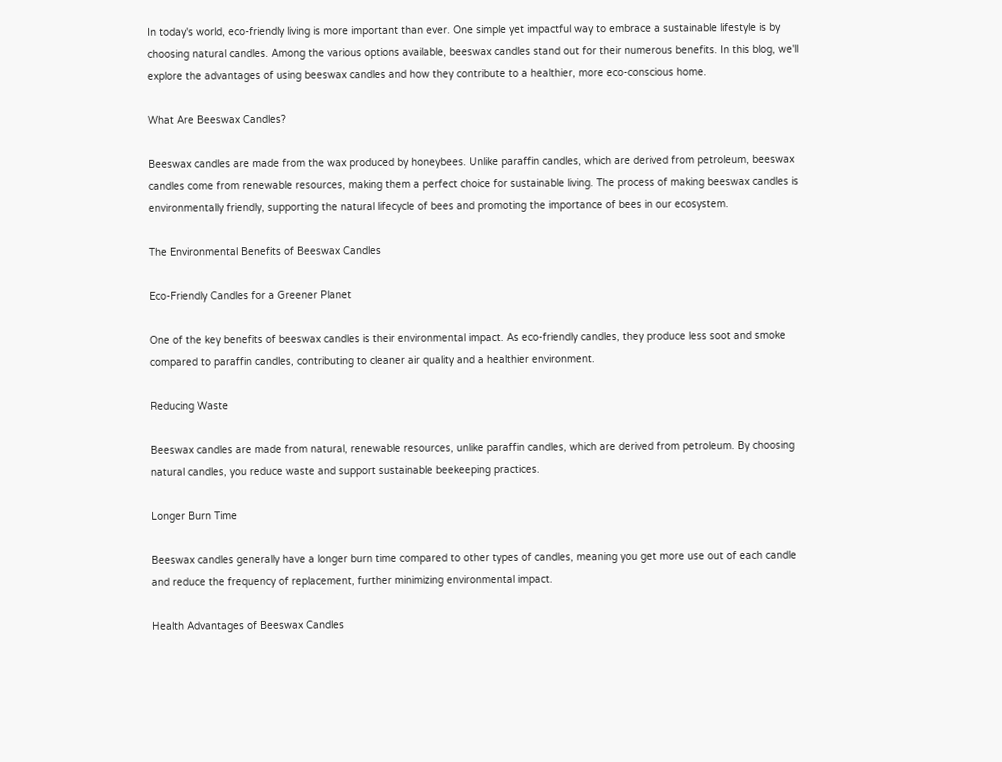In today's world, eco-friendly living is more important than ever. One simple yet impactful way to embrace a sustainable lifestyle is by choosing natural candles. Among the various options available, beeswax candles stand out for their numerous benefits. In this blog, we'll explore the advantages of using beeswax candles and how they contribute to a healthier, more eco-conscious home.

What Are Beeswax Candles?

Beeswax candles are made from the wax produced by honeybees. Unlike paraffin candles, which are derived from petroleum, beeswax candles come from renewable resources, making them a perfect choice for sustainable living. The process of making beeswax candles is environmentally friendly, supporting the natural lifecycle of bees and promoting the importance of bees in our ecosystem.

The Environmental Benefits of Beeswax Candles

Eco-Friendly Candles for a Greener Planet

One of the key benefits of beeswax candles is their environmental impact. As eco-friendly candles, they produce less soot and smoke compared to paraffin candles, contributing to cleaner air quality and a healthier environment.

Reducing Waste

Beeswax candles are made from natural, renewable resources, unlike paraffin candles, which are derived from petroleum. By choosing natural candles, you reduce waste and support sustainable beekeeping practices.

Longer Burn Time

Beeswax candles generally have a longer burn time compared to other types of candles, meaning you get more use out of each candle and reduce the frequency of replacement, further minimizing environmental impact.

Health Advantages of Beeswax Candles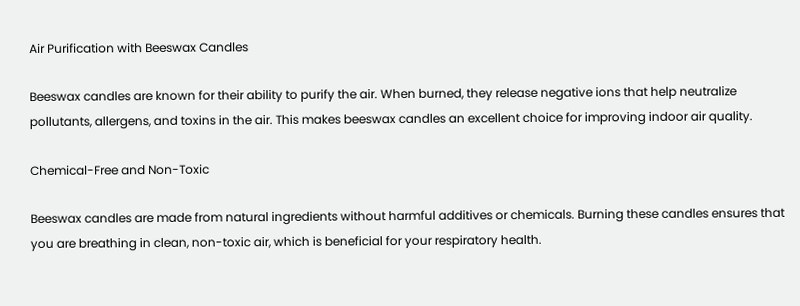Air Purification with Beeswax Candles

Beeswax candles are known for their ability to purify the air. When burned, they release negative ions that help neutralize pollutants, allergens, and toxins in the air. This makes beeswax candles an excellent choice for improving indoor air quality.

Chemical-Free and Non-Toxic

Beeswax candles are made from natural ingredients without harmful additives or chemicals. Burning these candles ensures that you are breathing in clean, non-toxic air, which is beneficial for your respiratory health.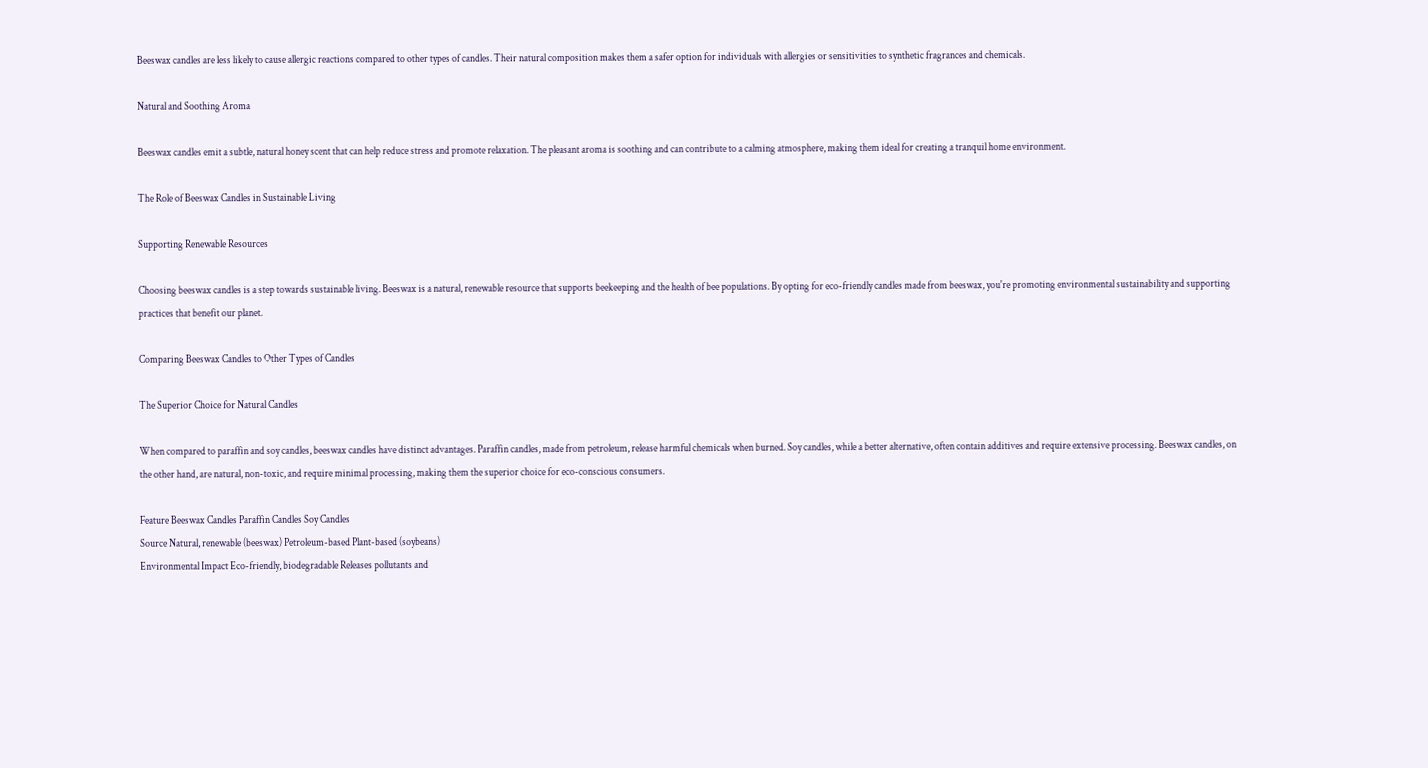Beeswax candles are less likely to cause allergic reactions compared to other types of candles. Their natural composition makes them a safer option for individuals with allergies or sensitivities to synthetic fragrances and chemicals.

Natural and Soothing Aroma

Beeswax candles emit a subtle, natural honey scent that can help reduce stress and promote relaxation. The pleasant aroma is soothing and can contribute to a calming atmosphere, making them ideal for creating a tranquil home environment.

The Role of Beeswax Candles in Sustainable Living

Supporting Renewable Resources

Choosing beeswax candles is a step towards sustainable living. Beeswax is a natural, renewable resource that supports beekeeping and the health of bee populations. By opting for eco-friendly candles made from beeswax, you're promoting environmental sustainability and supporting practices that benefit our planet.

Comparing Beeswax Candles to Other Types of Candles

The Superior Choice for Natural Candles

When compared to paraffin and soy candles, beeswax candles have distinct advantages. Paraffin candles, made from petroleum, release harmful chemicals when burned. Soy candles, while a better alternative, often contain additives and require extensive processing. Beeswax candles, on the other hand, are natural, non-toxic, and require minimal processing, making them the superior choice for eco-conscious consumers.

Feature Beeswax Candles Paraffin Candles Soy Candles
Source Natural, renewable (beeswax) Petroleum-based Plant-based (soybeans)
Environmental Impact Eco-friendly, biodegradable Releases pollutants and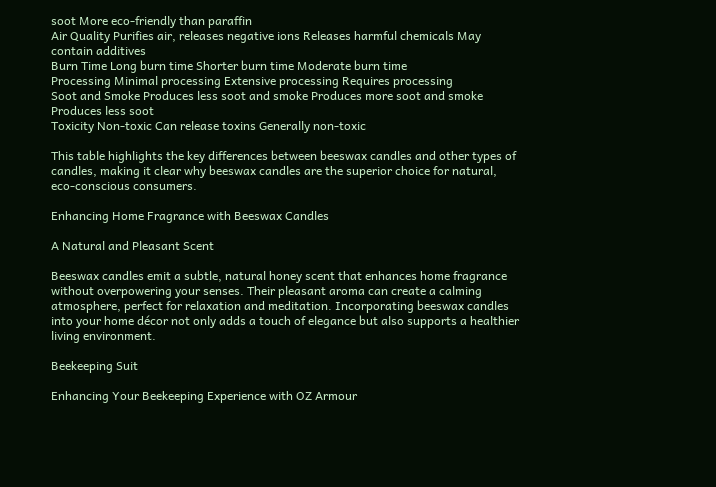soot More eco-friendly than paraffin
Air Quality Purifies air, releases negative ions Releases harmful chemicals May contain additives
Burn Time Long burn time Shorter burn time Moderate burn time
Processing Minimal processing Extensive processing Requires processing
Soot and Smoke Produces less soot and smoke Produces more soot and smoke Produces less soot
Toxicity Non-toxic Can release toxins Generally non-toxic

This table highlights the key differences between beeswax candles and other types of candles, making it clear why beeswax candles are the superior choice for natural, eco-conscious consumers.

Enhancing Home Fragrance with Beeswax Candles

A Natural and Pleasant Scent

Beeswax candles emit a subtle, natural honey scent that enhances home fragrance without overpowering your senses. Their pleasant aroma can create a calming atmosphere, perfect for relaxation and meditation. Incorporating beeswax candles into your home décor not only adds a touch of elegance but also supports a healthier living environment.

Beekeeping Suit

Enhancing Your Beekeeping Experience with OZ Armour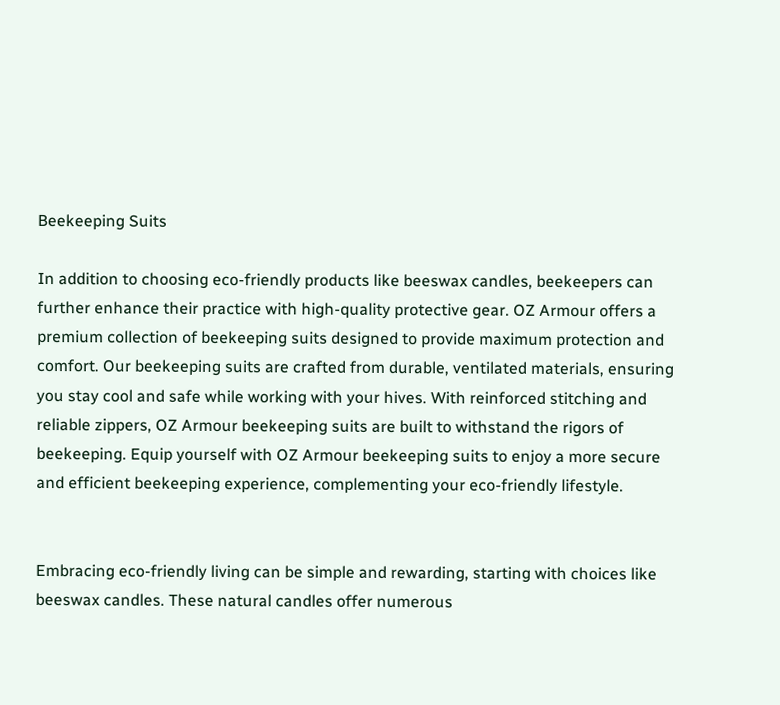Beekeeping Suits

In addition to choosing eco-friendly products like beeswax candles, beekeepers can further enhance their practice with high-quality protective gear. OZ Armour offers a premium collection of beekeeping suits designed to provide maximum protection and comfort. Our beekeeping suits are crafted from durable, ventilated materials, ensuring you stay cool and safe while working with your hives. With reinforced stitching and reliable zippers, OZ Armour beekeeping suits are built to withstand the rigors of beekeeping. Equip yourself with OZ Armour beekeeping suits to enjoy a more secure and efficient beekeeping experience, complementing your eco-friendly lifestyle.


Embracing eco-friendly living can be simple and rewarding, starting with choices like beeswax candles. These natural candles offer numerous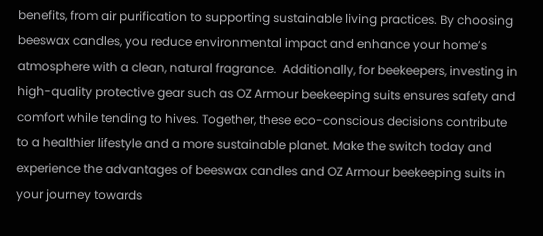benefits, from air purification to supporting sustainable living practices. By choosing beeswax candles, you reduce environmental impact and enhance your home’s atmosphere with a clean, natural fragrance.  Additionally, for beekeepers, investing in high-quality protective gear such as OZ Armour beekeeping suits ensures safety and comfort while tending to hives. Together, these eco-conscious decisions contribute to a healthier lifestyle and a more sustainable planet. Make the switch today and experience the advantages of beeswax candles and OZ Armour beekeeping suits in your journey towards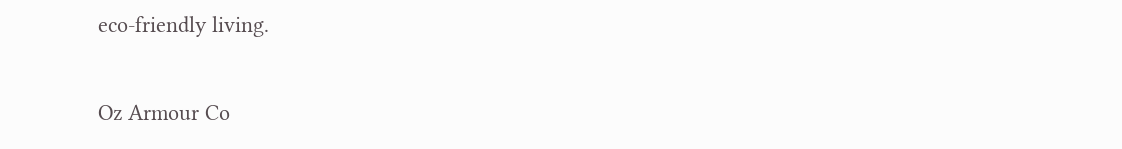eco-friendly living.

Oz Armour Co